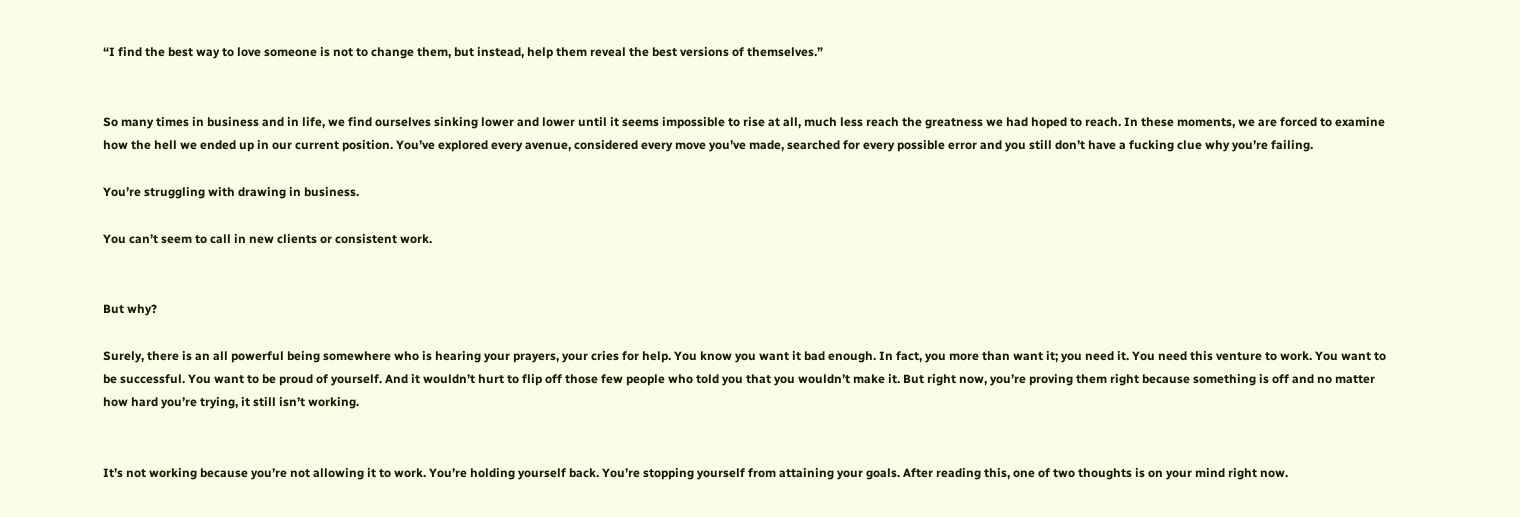“I find the best way to love someone is not to change them, but instead, help them reveal the best versions of themselves.”


So many times in business and in life, we find ourselves sinking lower and lower until it seems impossible to rise at all, much less reach the greatness we had hoped to reach. In these moments, we are forced to examine how the hell we ended up in our current position. You’ve explored every avenue, considered every move you’ve made, searched for every possible error and you still don’t have a fucking clue why you’re failing.

You’re struggling with drawing in business.

You can’t seem to call in new clients or consistent work.


But why?

Surely, there is an all powerful being somewhere who is hearing your prayers, your cries for help. You know you want it bad enough. In fact, you more than want it; you need it. You need this venture to work. You want to be successful. You want to be proud of yourself. And it wouldn’t hurt to flip off those few people who told you that you wouldn’t make it. But right now, you’re proving them right because something is off and no matter how hard you’re trying, it still isn’t working.


It’s not working because you’re not allowing it to work. You’re holding yourself back. You’re stopping yourself from attaining your goals. After reading this, one of two thoughts is on your mind right now.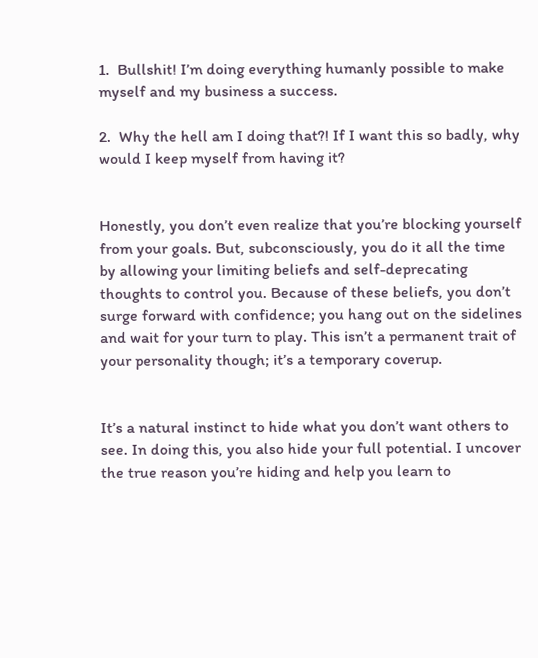1.  Bullshit! I’m doing everything humanly possible to make myself and my business a success.

2.  Why the hell am I doing that?! If I want this so badly, why would I keep myself from having it?


Honestly, you don’t even realize that you’re blocking yourself from your goals. But, subconsciously, you do it all the time by allowing your limiting beliefs and self-deprecating thoughts to control you. Because of these beliefs, you don’t surge forward with confidence; you hang out on the sidelines and wait for your turn to play. This isn’t a permanent trait of your personality though; it’s a temporary coverup.


It’s a natural instinct to hide what you don’t want others to see. In doing this, you also hide your full potential. I uncover the true reason you’re hiding and help you learn to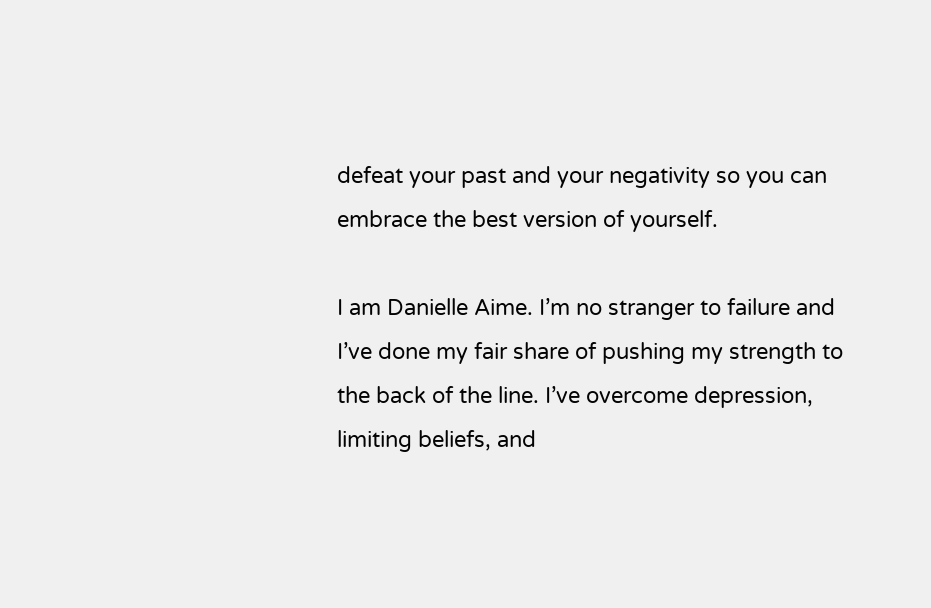defeat your past and your negativity so you can embrace the best version of yourself.

I am Danielle Aime. I’m no stranger to failure and I’ve done my fair share of pushing my strength to the back of the line. I’ve overcome depression, limiting beliefs, and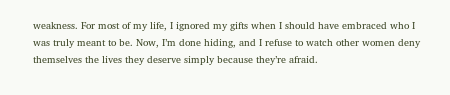weakness. For most of my life, I ignored my gifts when I should have embraced who I was truly meant to be. Now, I’m done hiding, and I refuse to watch other women deny themselves the lives they deserve simply because they’re afraid.